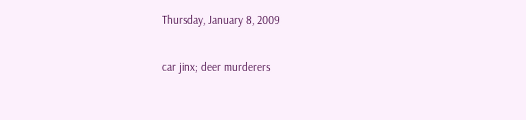Thursday, January 8, 2009

car jinx; deer murderers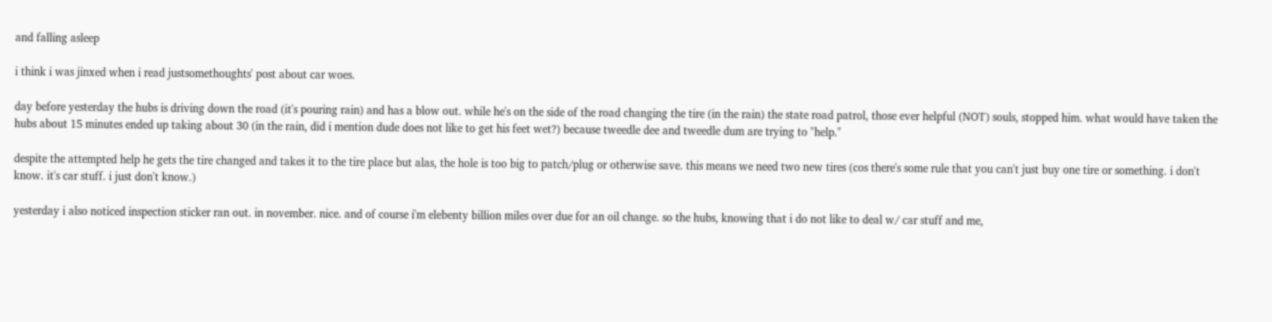and falling asleep

i think i was jinxed when i read justsomethoughts' post about car woes.

day before yesterday the hubs is driving down the road (it's pouring rain) and has a blow out. while he's on the side of the road changing the tire (in the rain) the state road patrol, those ever helpful (NOT) souls, stopped him. what would have taken the hubs about 15 minutes ended up taking about 30 (in the rain, did i mention dude does not like to get his feet wet?) because tweedle dee and tweedle dum are trying to "help."

despite the attempted help he gets the tire changed and takes it to the tire place but alas, the hole is too big to patch/plug or otherwise save. this means we need two new tires (cos there's some rule that you can't just buy one tire or something. i don't know. it's car stuff. i just don't know.)

yesterday i also noticed inspection sticker ran out. in november. nice. and of course i'm elebenty billion miles over due for an oil change. so the hubs, knowing that i do not like to deal w/ car stuff and me,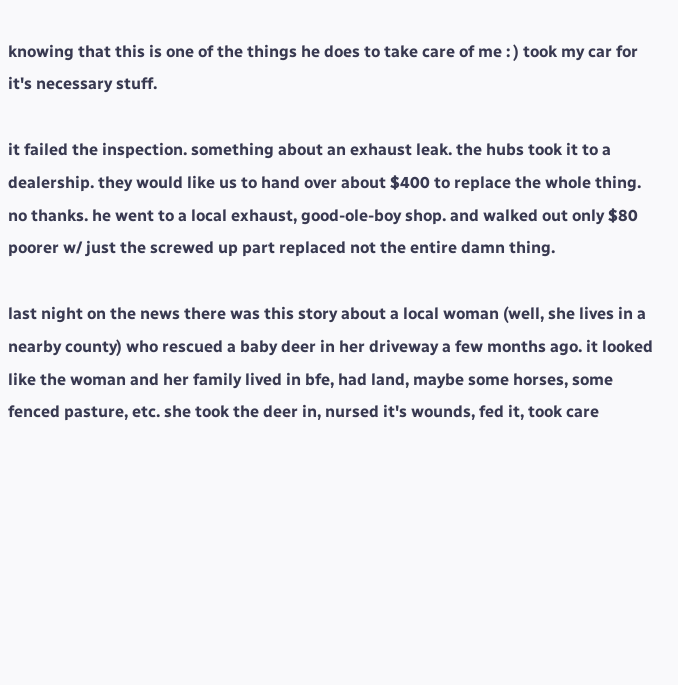knowing that this is one of the things he does to take care of me : ) took my car for it's necessary stuff.

it failed the inspection. something about an exhaust leak. the hubs took it to a dealership. they would like us to hand over about $400 to replace the whole thing. no thanks. he went to a local exhaust, good-ole-boy shop. and walked out only $80 poorer w/ just the screwed up part replaced not the entire damn thing.

last night on the news there was this story about a local woman (well, she lives in a nearby county) who rescued a baby deer in her driveway a few months ago. it looked like the woman and her family lived in bfe, had land, maybe some horses, some fenced pasture, etc. she took the deer in, nursed it's wounds, fed it, took care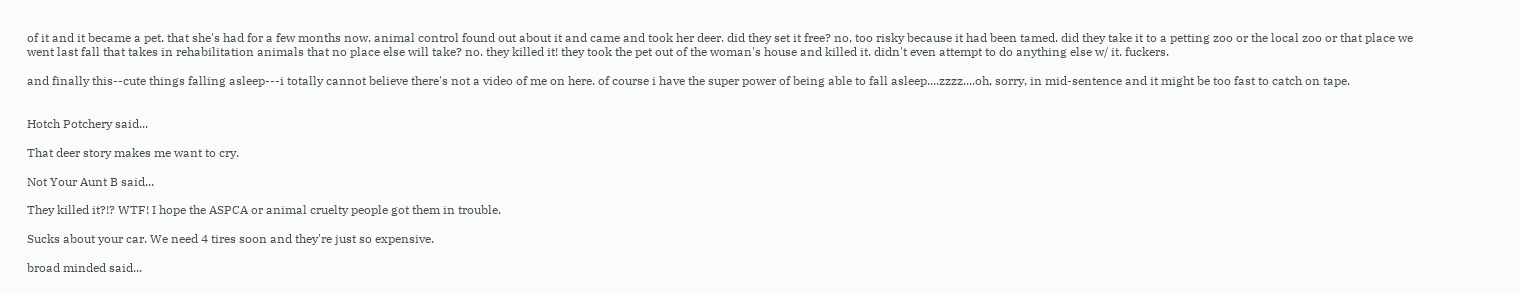of it and it became a pet. that she's had for a few months now. animal control found out about it and came and took her deer. did they set it free? no, too risky because it had been tamed. did they take it to a petting zoo or the local zoo or that place we went last fall that takes in rehabilitation animals that no place else will take? no. they killed it! they took the pet out of the woman's house and killed it. didn't even attempt to do anything else w/ it. fuckers.

and finally this--cute things falling asleep---i totally cannot believe there's not a video of me on here. of course i have the super power of being able to fall asleep....zzzz....oh, sorry, in mid-sentence and it might be too fast to catch on tape.


Hotch Potchery said...

That deer story makes me want to cry.

Not Your Aunt B said...

They killed it?!? WTF! I hope the ASPCA or animal cruelty people got them in trouble.

Sucks about your car. We need 4 tires soon and they're just so expensive.

broad minded said...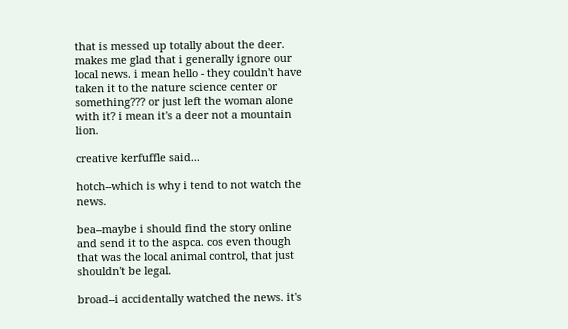that is messed up totally about the deer. makes me glad that i generally ignore our local news. i mean hello - they couldn't have taken it to the nature science center or something??? or just left the woman alone with it? i mean it's a deer not a mountain lion.

creative kerfuffle said...

hotch--which is why i tend to not watch the news.

bea--maybe i should find the story online and send it to the aspca. cos even though that was the local animal control, that just shouldn't be legal.

broad--i accidentally watched the news. it's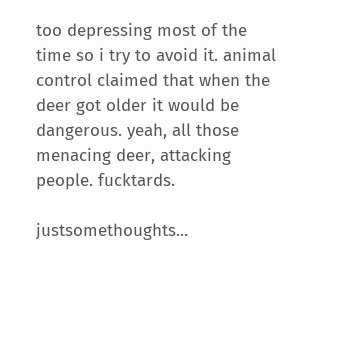too depressing most of the time so i try to avoid it. animal control claimed that when the deer got older it would be dangerous. yeah, all those menacing deer, attacking people. fucktards.

justsomethoughts...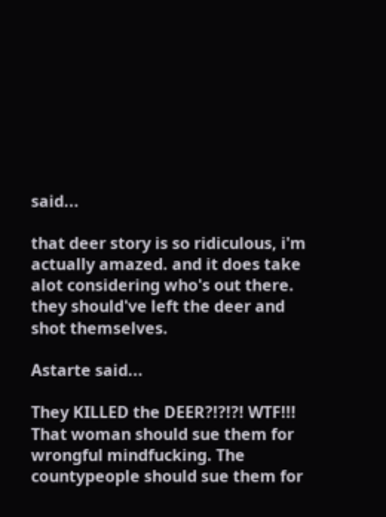said...

that deer story is so ridiculous, i'm actually amazed. and it does take alot considering who's out there.
they should've left the deer and shot themselves.

Astarte said...

They KILLED the DEER?!?!?! WTF!!! That woman should sue them for wrongful mindfucking. The countypeople should sue them for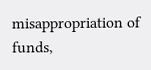misappropriation of funds,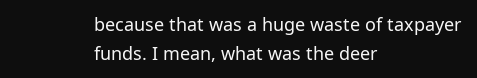because that was a huge waste of taxpayer funds. I mean, what was the deer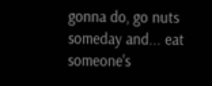gonna do, go nuts someday and... eat someone's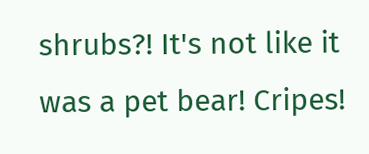shrubs?! It's not like it was a pet bear! Cripes!